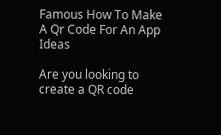Famous How To Make A Qr Code For An App Ideas

Are you looking to create a QR code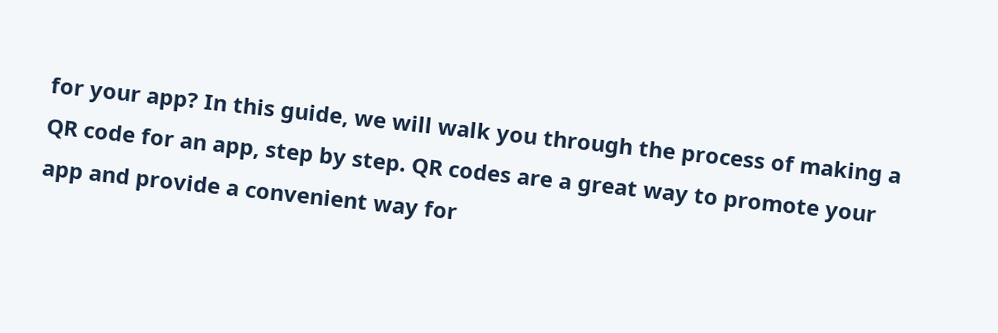for your app? In this guide, we will walk you through the process of making a QR code for an app, step by step. QR codes are a great way to promote your app and provide a convenient way for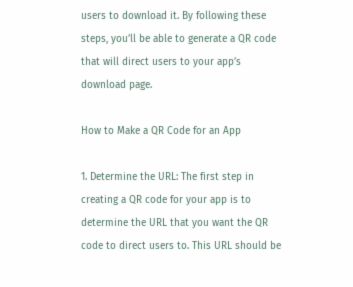users to download it. By following these steps, you’ll be able to generate a QR code that will direct users to your app’s download page.

How to Make a QR Code for an App

1. Determine the URL: The first step in creating a QR code for your app is to determine the URL that you want the QR code to direct users to. This URL should be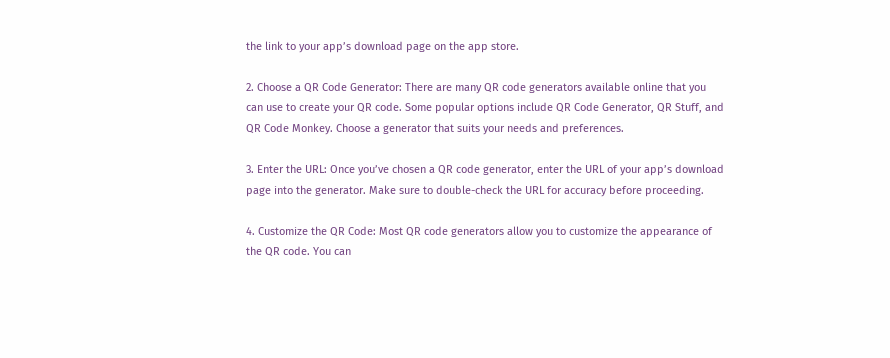the link to your app’s download page on the app store.

2. Choose a QR Code Generator: There are many QR code generators available online that you can use to create your QR code. Some popular options include QR Code Generator, QR Stuff, and QR Code Monkey. Choose a generator that suits your needs and preferences.

3. Enter the URL: Once you’ve chosen a QR code generator, enter the URL of your app’s download page into the generator. Make sure to double-check the URL for accuracy before proceeding.

4. Customize the QR Code: Most QR code generators allow you to customize the appearance of the QR code. You can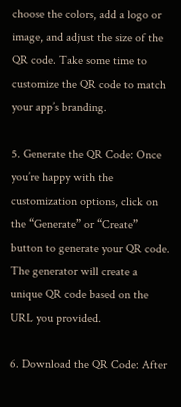choose the colors, add a logo or image, and adjust the size of the QR code. Take some time to customize the QR code to match your app’s branding.

5. Generate the QR Code: Once you’re happy with the customization options, click on the “Generate” or “Create” button to generate your QR code. The generator will create a unique QR code based on the URL you provided.

6. Download the QR Code: After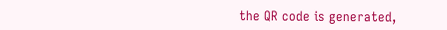the QR code is generated,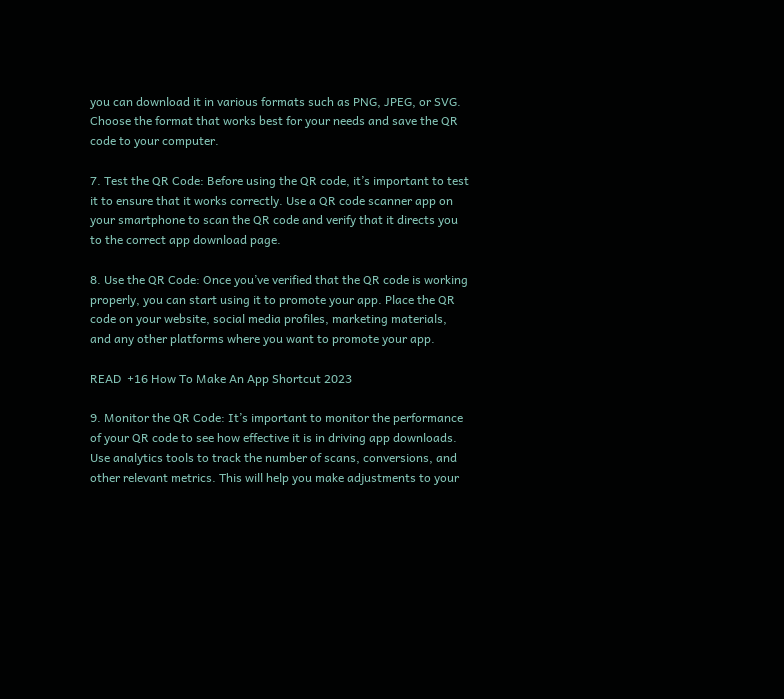you can download it in various formats such as PNG, JPEG, or SVG. Choose the format that works best for your needs and save the QR code to your computer.

7. Test the QR Code: Before using the QR code, it’s important to test it to ensure that it works correctly. Use a QR code scanner app on your smartphone to scan the QR code and verify that it directs you to the correct app download page.

8. Use the QR Code: Once you’ve verified that the QR code is working properly, you can start using it to promote your app. Place the QR code on your website, social media profiles, marketing materials, and any other platforms where you want to promote your app.

READ  +16 How To Make An App Shortcut 2023

9. Monitor the QR Code: It’s important to monitor the performance of your QR code to see how effective it is in driving app downloads. Use analytics tools to track the number of scans, conversions, and other relevant metrics. This will help you make adjustments to your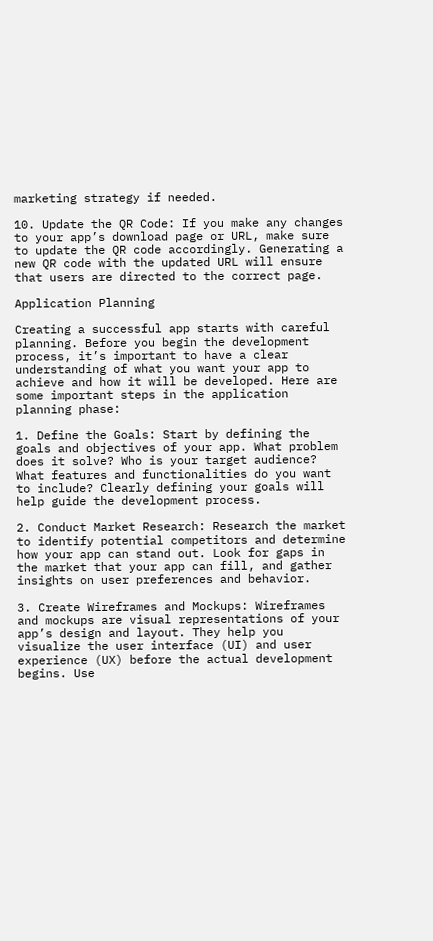marketing strategy if needed.

10. Update the QR Code: If you make any changes to your app’s download page or URL, make sure to update the QR code accordingly. Generating a new QR code with the updated URL will ensure that users are directed to the correct page.

Application Planning

Creating a successful app starts with careful planning. Before you begin the development process, it’s important to have a clear understanding of what you want your app to achieve and how it will be developed. Here are some important steps in the application planning phase:

1. Define the Goals: Start by defining the goals and objectives of your app. What problem does it solve? Who is your target audience? What features and functionalities do you want to include? Clearly defining your goals will help guide the development process.

2. Conduct Market Research: Research the market to identify potential competitors and determine how your app can stand out. Look for gaps in the market that your app can fill, and gather insights on user preferences and behavior.

3. Create Wireframes and Mockups: Wireframes and mockups are visual representations of your app’s design and layout. They help you visualize the user interface (UI) and user experience (UX) before the actual development begins. Use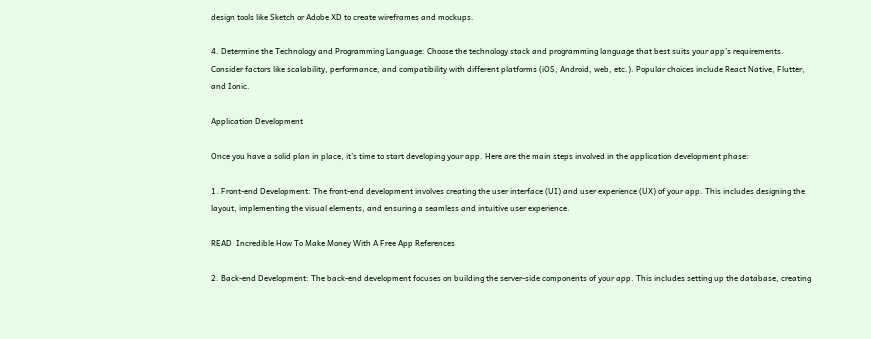design tools like Sketch or Adobe XD to create wireframes and mockups.

4. Determine the Technology and Programming Language: Choose the technology stack and programming language that best suits your app’s requirements. Consider factors like scalability, performance, and compatibility with different platforms (iOS, Android, web, etc.). Popular choices include React Native, Flutter, and Ionic.

Application Development

Once you have a solid plan in place, it’s time to start developing your app. Here are the main steps involved in the application development phase:

1. Front-end Development: The front-end development involves creating the user interface (UI) and user experience (UX) of your app. This includes designing the layout, implementing the visual elements, and ensuring a seamless and intuitive user experience.

READ  Incredible How To Make Money With A Free App References

2. Back-end Development: The back-end development focuses on building the server-side components of your app. This includes setting up the database, creating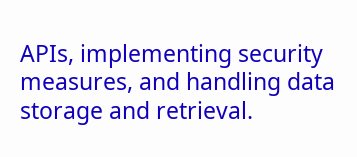APIs, implementing security measures, and handling data storage and retrieval.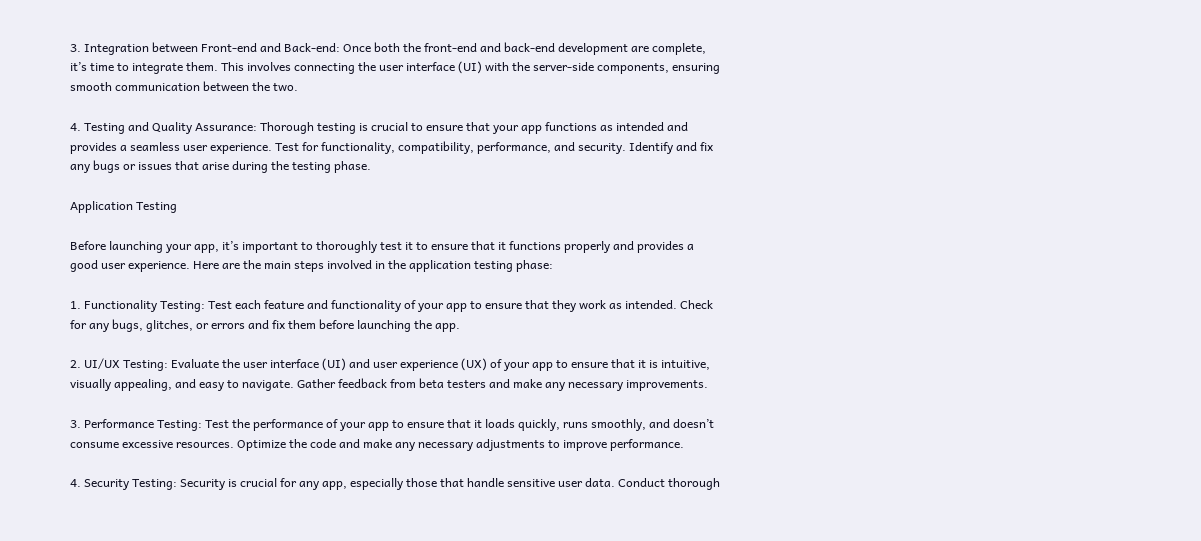3. Integration between Front-end and Back-end: Once both the front-end and back-end development are complete, it’s time to integrate them. This involves connecting the user interface (UI) with the server-side components, ensuring smooth communication between the two.

4. Testing and Quality Assurance: Thorough testing is crucial to ensure that your app functions as intended and provides a seamless user experience. Test for functionality, compatibility, performance, and security. Identify and fix any bugs or issues that arise during the testing phase.

Application Testing

Before launching your app, it’s important to thoroughly test it to ensure that it functions properly and provides a good user experience. Here are the main steps involved in the application testing phase:

1. Functionality Testing: Test each feature and functionality of your app to ensure that they work as intended. Check for any bugs, glitches, or errors and fix them before launching the app.

2. UI/UX Testing: Evaluate the user interface (UI) and user experience (UX) of your app to ensure that it is intuitive, visually appealing, and easy to navigate. Gather feedback from beta testers and make any necessary improvements.

3. Performance Testing: Test the performance of your app to ensure that it loads quickly, runs smoothly, and doesn’t consume excessive resources. Optimize the code and make any necessary adjustments to improve performance.

4. Security Testing: Security is crucial for any app, especially those that handle sensitive user data. Conduct thorough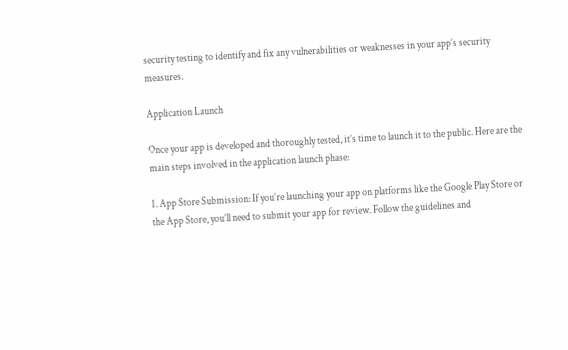security testing to identify and fix any vulnerabilities or weaknesses in your app’s security measures.

Application Launch

Once your app is developed and thoroughly tested, it’s time to launch it to the public. Here are the main steps involved in the application launch phase:

1. App Store Submission: If you’re launching your app on platforms like the Google Play Store or the App Store, you’ll need to submit your app for review. Follow the guidelines and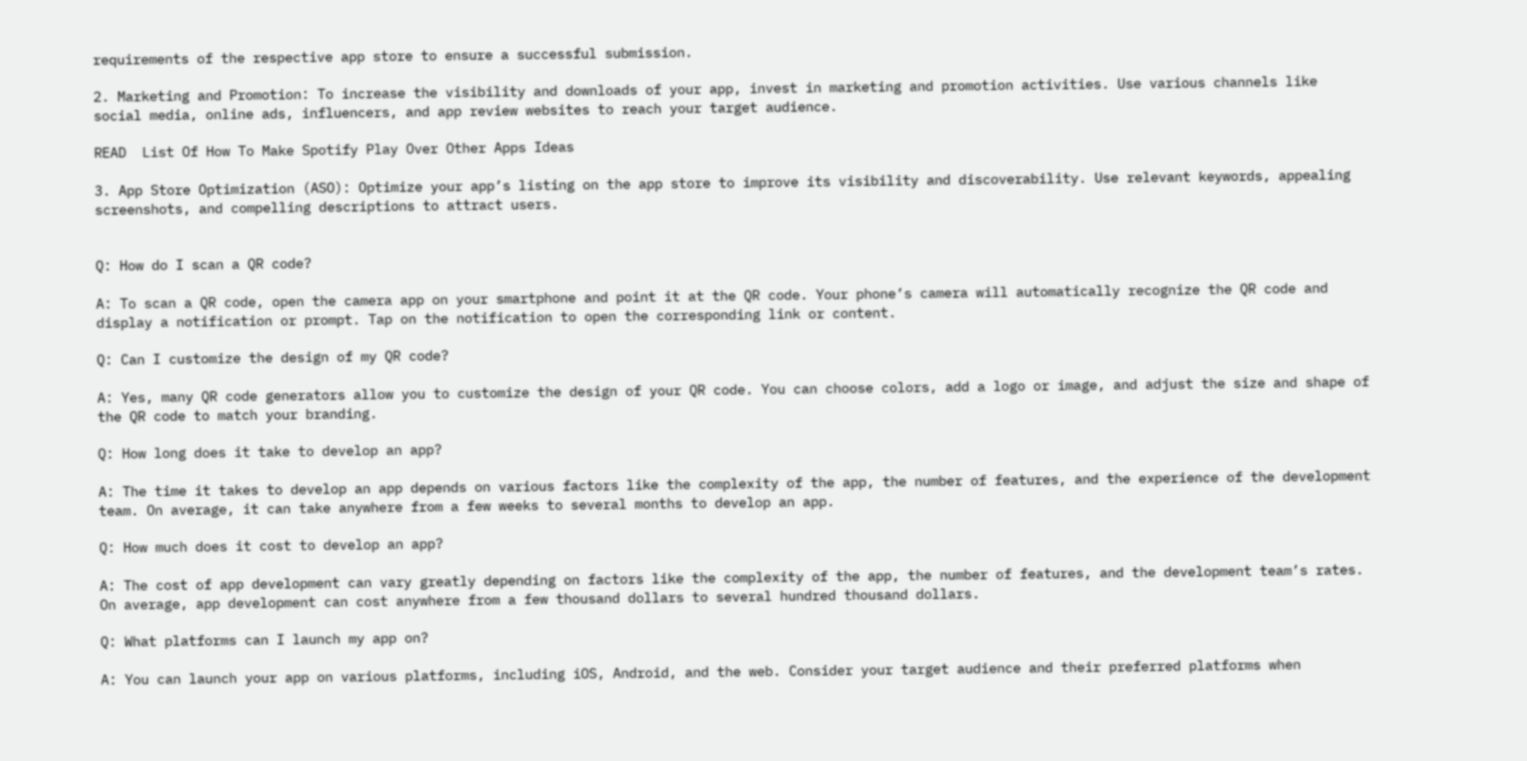requirements of the respective app store to ensure a successful submission.

2. Marketing and Promotion: To increase the visibility and downloads of your app, invest in marketing and promotion activities. Use various channels like social media, online ads, influencers, and app review websites to reach your target audience.

READ  List Of How To Make Spotify Play Over Other Apps Ideas

3. App Store Optimization (ASO): Optimize your app’s listing on the app store to improve its visibility and discoverability. Use relevant keywords, appealing screenshots, and compelling descriptions to attract users.


Q: How do I scan a QR code?

A: To scan a QR code, open the camera app on your smartphone and point it at the QR code. Your phone’s camera will automatically recognize the QR code and display a notification or prompt. Tap on the notification to open the corresponding link or content.

Q: Can I customize the design of my QR code?

A: Yes, many QR code generators allow you to customize the design of your QR code. You can choose colors, add a logo or image, and adjust the size and shape of the QR code to match your branding.

Q: How long does it take to develop an app?

A: The time it takes to develop an app depends on various factors like the complexity of the app, the number of features, and the experience of the development team. On average, it can take anywhere from a few weeks to several months to develop an app.

Q: How much does it cost to develop an app?

A: The cost of app development can vary greatly depending on factors like the complexity of the app, the number of features, and the development team’s rates. On average, app development can cost anywhere from a few thousand dollars to several hundred thousand dollars.

Q: What platforms can I launch my app on?

A: You can launch your app on various platforms, including iOS, Android, and the web. Consider your target audience and their preferred platforms when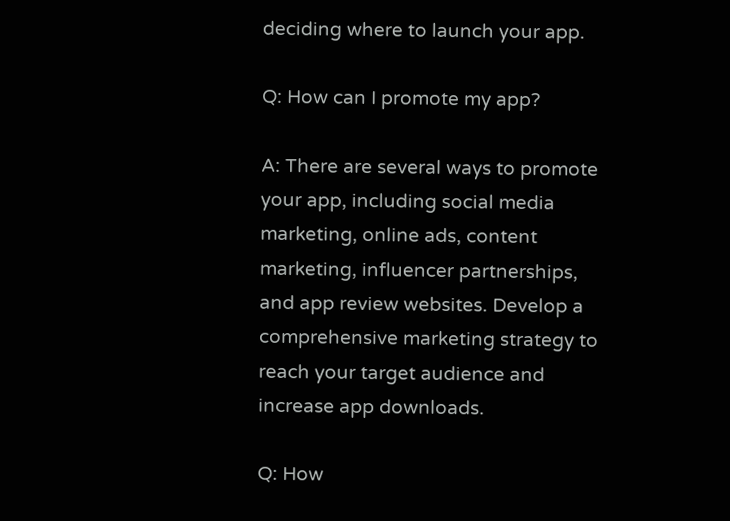deciding where to launch your app.

Q: How can I promote my app?

A: There are several ways to promote your app, including social media marketing, online ads, content marketing, influencer partnerships, and app review websites. Develop a comprehensive marketing strategy to reach your target audience and increase app downloads.

Q: How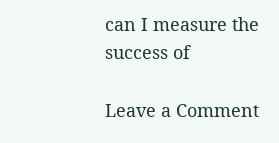can I measure the success of

Leave a Comment